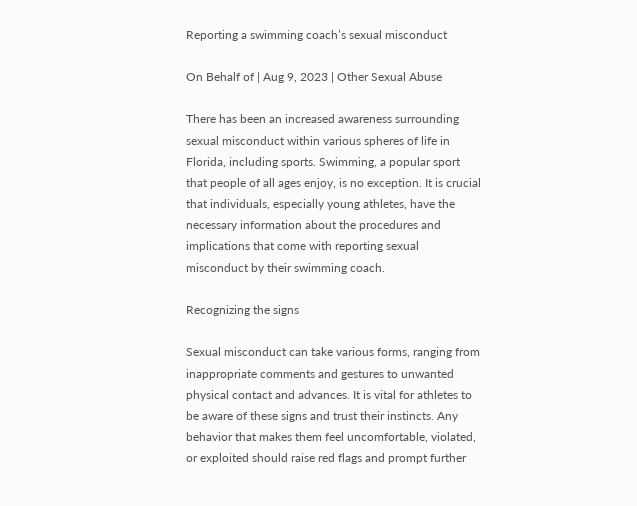Reporting a swimming coach’s sexual misconduct

On Behalf of | Aug 9, 2023 | Other Sexual Abuse

There has been an increased awareness surrounding sexual misconduct within various spheres of life in Florida, including sports. Swimming, a popular sport that people of all ages enjoy, is no exception. It is crucial that individuals, especially young athletes, have the necessary information about the procedures and implications that come with reporting sexual misconduct by their swimming coach.

Recognizing the signs

Sexual misconduct can take various forms, ranging from inappropriate comments and gestures to unwanted physical contact and advances. It is vital for athletes to be aware of these signs and trust their instincts. Any behavior that makes them feel uncomfortable, violated, or exploited should raise red flags and prompt further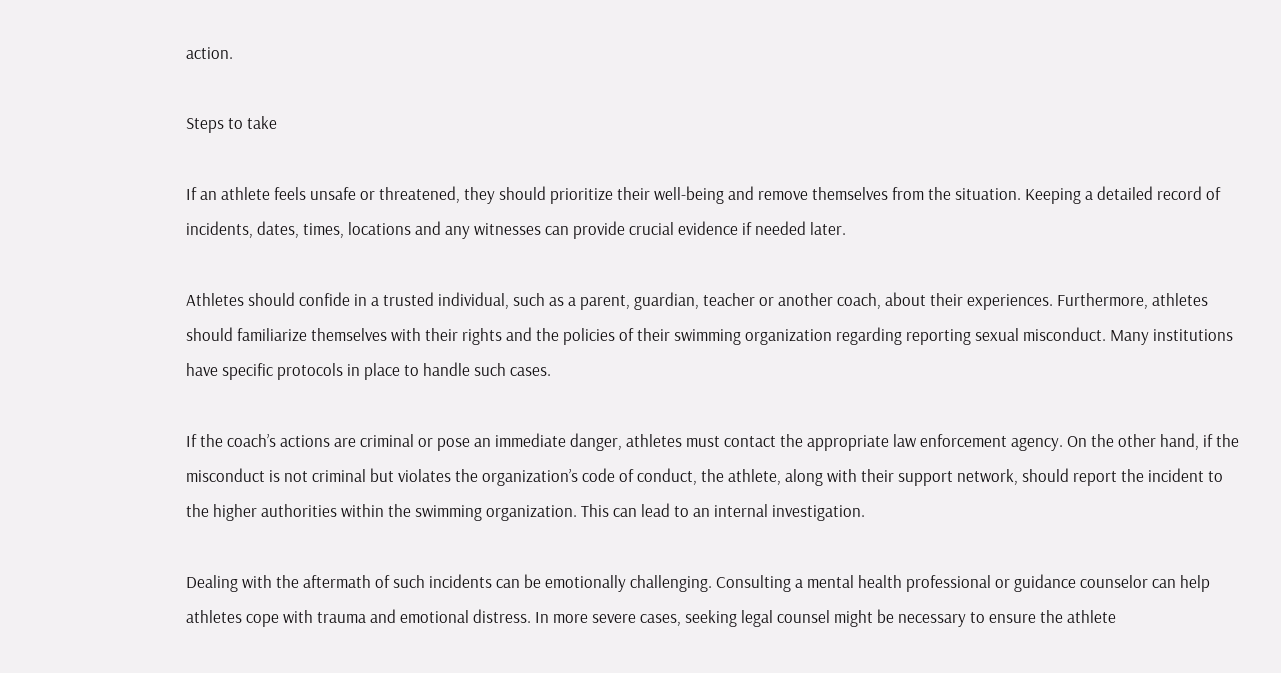action.

Steps to take

If an athlete feels unsafe or threatened, they should prioritize their well-being and remove themselves from the situation. Keeping a detailed record of incidents, dates, times, locations and any witnesses can provide crucial evidence if needed later.

Athletes should confide in a trusted individual, such as a parent, guardian, teacher or another coach, about their experiences. Furthermore, athletes should familiarize themselves with their rights and the policies of their swimming organization regarding reporting sexual misconduct. Many institutions have specific protocols in place to handle such cases.

If the coach’s actions are criminal or pose an immediate danger, athletes must contact the appropriate law enforcement agency. On the other hand, if the misconduct is not criminal but violates the organization’s code of conduct, the athlete, along with their support network, should report the incident to the higher authorities within the swimming organization. This can lead to an internal investigation.

Dealing with the aftermath of such incidents can be emotionally challenging. Consulting a mental health professional or guidance counselor can help athletes cope with trauma and emotional distress. In more severe cases, seeking legal counsel might be necessary to ensure the athlete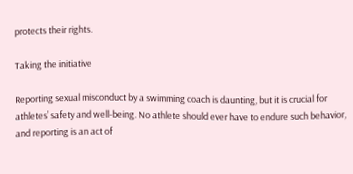protects their rights.

Taking the initiative

Reporting sexual misconduct by a swimming coach is daunting, but it is crucial for athletes’ safety and well-being. No athlete should ever have to endure such behavior, and reporting is an act of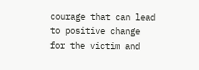courage that can lead to positive change for the victim and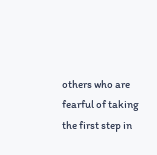others who are fearful of taking the first step in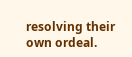resolving their own ordeal.